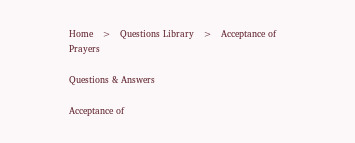Home   >   Questions Library   >   Acceptance of Prayers

Questions & Answers

Acceptance of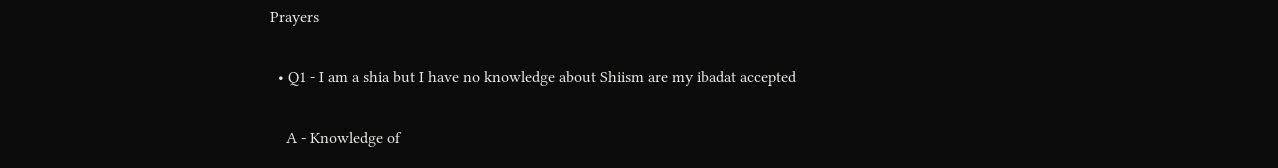Prayers

  • Q1 - I am a shia but I have no knowledge about Shiism are my ibadat accepted

    A - Knowledge of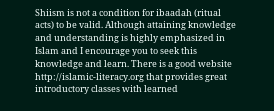Shiism is not a condition for ibaadah (ritual acts) to be valid. Although attaining knowledge and understanding is highly emphasized in Islam and I encourage you to seek this knowledge and learn. There is a good website http://islamic-literacy.org that provides great introductory classes with learned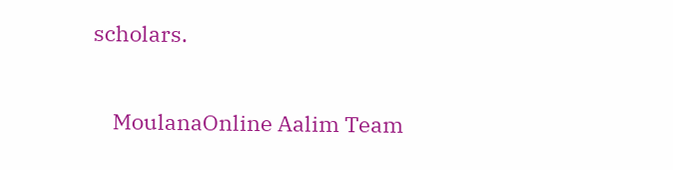scholars.

    MoulanaOnline Aalim Team